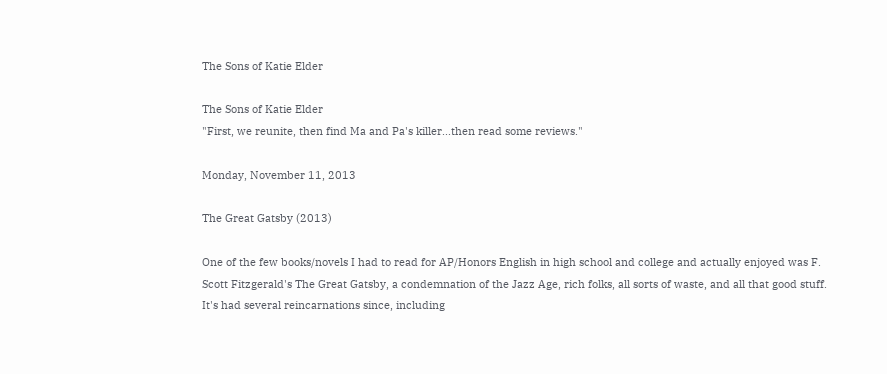The Sons of Katie Elder

The Sons of Katie Elder
"First, we reunite, then find Ma and Pa's killer...then read some reviews."

Monday, November 11, 2013

The Great Gatsby (2013)

One of the few books/novels I had to read for AP/Honors English in high school and college and actually enjoyed was F. Scott Fitzgerald's The Great Gatsby, a condemnation of the Jazz Age, rich folks, all sorts of waste, and all that good stuff. It's had several reincarnations since, including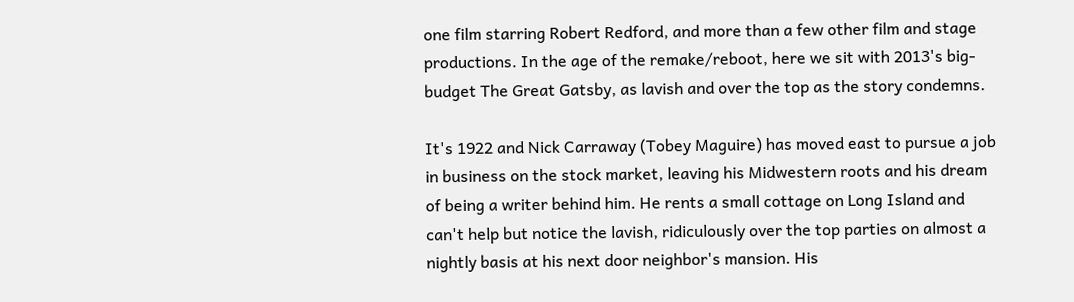one film starring Robert Redford, and more than a few other film and stage productions. In the age of the remake/reboot, here we sit with 2013's big-budget The Great Gatsby, as lavish and over the top as the story condemns.

It's 1922 and Nick Carraway (Tobey Maguire) has moved east to pursue a job in business on the stock market, leaving his Midwestern roots and his dream of being a writer behind him. He rents a small cottage on Long Island and can't help but notice the lavish, ridiculously over the top parties on almost a nightly basis at his next door neighbor's mansion. His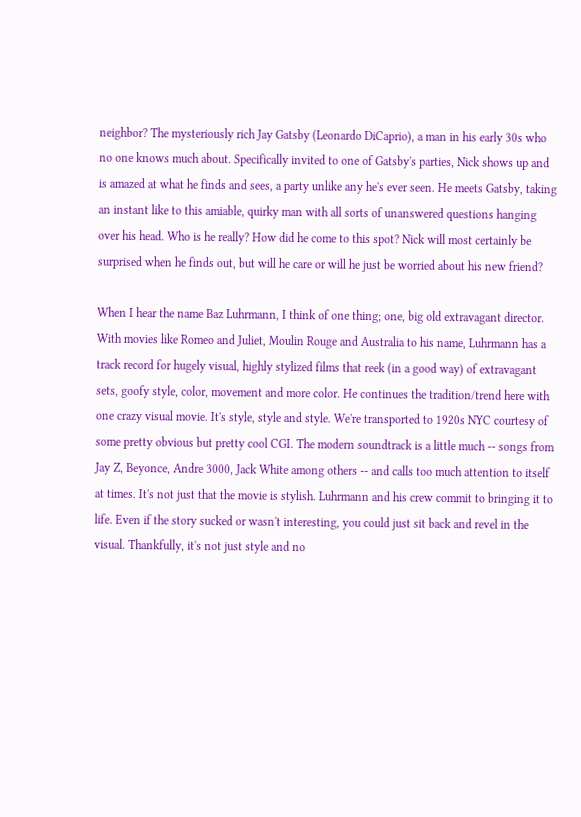neighbor? The mysteriously rich Jay Gatsby (Leonardo DiCaprio), a man in his early 30s who no one knows much about. Specifically invited to one of Gatsby's parties, Nick shows up and is amazed at what he finds and sees, a party unlike any he's ever seen. He meets Gatsby, taking an instant like to this amiable, quirky man with all sorts of unanswered questions hanging over his head. Who is he really? How did he come to this spot? Nick will most certainly be surprised when he finds out, but will he care or will he just be worried about his new friend?

When I hear the name Baz Luhrmann, I think of one thing; one, big old extravagant director. With movies like Romeo and Juliet, Moulin Rouge and Australia to his name, Luhrmann has a track record for hugely visual, highly stylized films that reek (in a good way) of extravagant sets, goofy style, color, movement and more color. He continues the tradition/trend here with one crazy visual movie. It's style, style and style. We're transported to 1920s NYC courtesy of some pretty obvious but pretty cool CGI. The modern soundtrack is a little much -- songs from Jay Z, Beyonce, Andre 3000, Jack White among others -- and calls too much attention to itself at times. It's not just that the movie is stylish. Luhrmann and his crew commit to bringing it to life. Even if the story sucked or wasn't interesting, you could just sit back and revel in the visual. Thankfully, it's not just style and no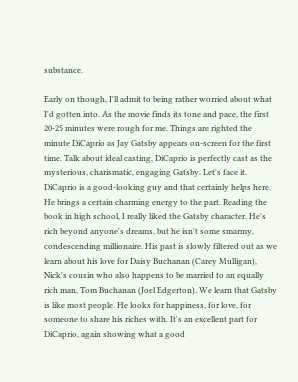substance.

Early on though, I'll admit to being rather worried about what I'd gotten into. As the movie finds its tone and pace, the first 20-25 minutes were rough for me. Things are righted the minute DiCaprio as Jay Gatsby appears on-screen for the first time. Talk about ideal casting, DiCaprio is perfectly cast as the mysterious, charismatic, engaging Gatsby. Let's face it. DiCaprio is a good-looking guy and that certainly helps here. He brings a certain charming energy to the part. Reading the book in high school, I really liked the Gatsby character. He's rich beyond anyone's dreams, but he isn't some smarmy, condescending millionaire. His past is slowly filtered out as we learn about his love for Daisy Buchanan (Carey Mulligan), Nick's cousin who also happens to be married to an equally rich man, Tom Buchanan (Joel Edgerton). We learn that Gatsby is like most people. He looks for happiness, for love, for someone to share his riches with. It's an excellent part for DiCaprio, again showing what a good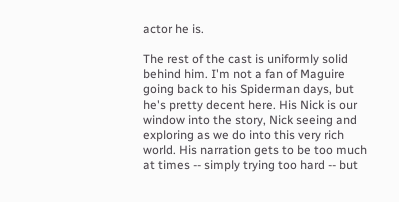actor he is.

The rest of the cast is uniformly solid behind him. I'm not a fan of Maguire going back to his Spiderman days, but he's pretty decent here. His Nick is our window into the story, Nick seeing and exploring as we do into this very rich world. His narration gets to be too much at times -- simply trying too hard -- but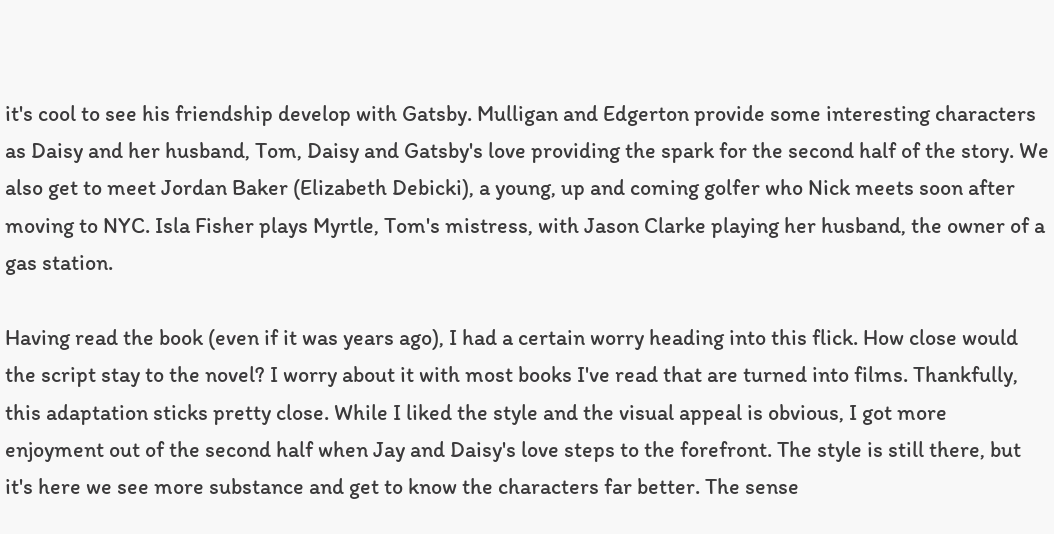it's cool to see his friendship develop with Gatsby. Mulligan and Edgerton provide some interesting characters as Daisy and her husband, Tom, Daisy and Gatsby's love providing the spark for the second half of the story. We also get to meet Jordan Baker (Elizabeth Debicki), a young, up and coming golfer who Nick meets soon after moving to NYC. Isla Fisher plays Myrtle, Tom's mistress, with Jason Clarke playing her husband, the owner of a gas station.

Having read the book (even if it was years ago), I had a certain worry heading into this flick. How close would the script stay to the novel? I worry about it with most books I've read that are turned into films. Thankfully, this adaptation sticks pretty close. While I liked the style and the visual appeal is obvious, I got more enjoyment out of the second half when Jay and Daisy's love steps to the forefront. The style is still there, but it's here we see more substance and get to know the characters far better. The sense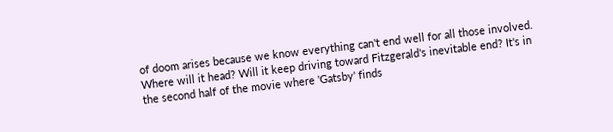of doom arises because we know everything can't end well for all those involved. Where will it head? Will it keep driving toward Fitzgerald's inevitable end? It's in the second half of the movie where 'Gatsby' finds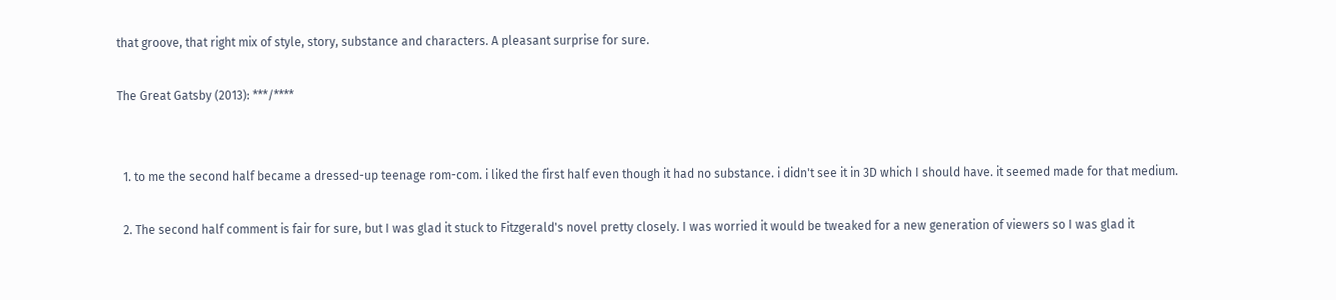that groove, that right mix of style, story, substance and characters. A pleasant surprise for sure.

The Great Gatsby (2013): ***/****


  1. to me the second half became a dressed-up teenage rom-com. i liked the first half even though it had no substance. i didn't see it in 3D which I should have. it seemed made for that medium.

  2. The second half comment is fair for sure, but I was glad it stuck to Fitzgerald's novel pretty closely. I was worried it would be tweaked for a new generation of viewers so I was glad it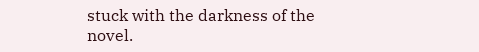stuck with the darkness of the novel.